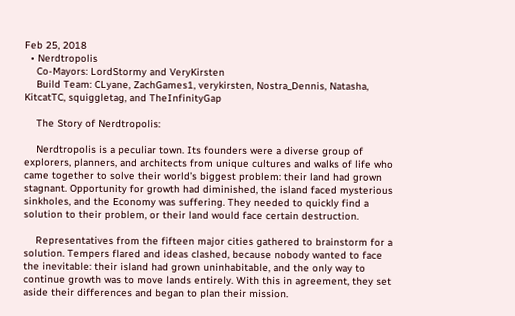Feb 25, 2018
  • Nerdtropolis
    Co-Mayors: LordStormy and VeryKirsten
    Build Team: CLyane, ZachGames1, verykirsten, Nostra_Dennis, Natasha, KitcatTC, squiggletag, and TheInfinityGap

    The Story of Nerdtropolis:

    Nerdtropolis is a peculiar town. Its founders were a diverse group of explorers, planners, and architects from unique cultures and walks of life who came together to solve their world’s biggest problem: their land had grown stagnant. Opportunity for growth had diminished, the island faced mysterious sinkholes, and the Economy was suffering. They needed to quickly find a solution to their problem, or their land would face certain destruction.

    Representatives from the fifteen major cities gathered to brainstorm for a solution. Tempers flared and ideas clashed, because nobody wanted to face the inevitable: their island had grown uninhabitable, and the only way to continue growth was to move lands entirely. With this in agreement, they set aside their differences and began to plan their mission.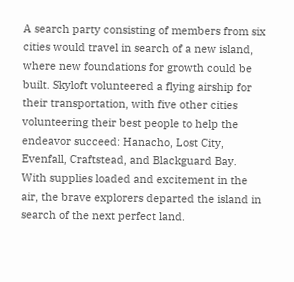A search party consisting of members from six cities would travel in search of a new island, where new foundations for growth could be built. Skyloft volunteered a flying airship for their transportation, with five other cities volunteering their best people to help the endeavor succeed: Hanacho, Lost City, Evenfall, Craftstead, and Blackguard Bay. With supplies loaded and excitement in the air, the brave explorers departed the island in search of the next perfect land.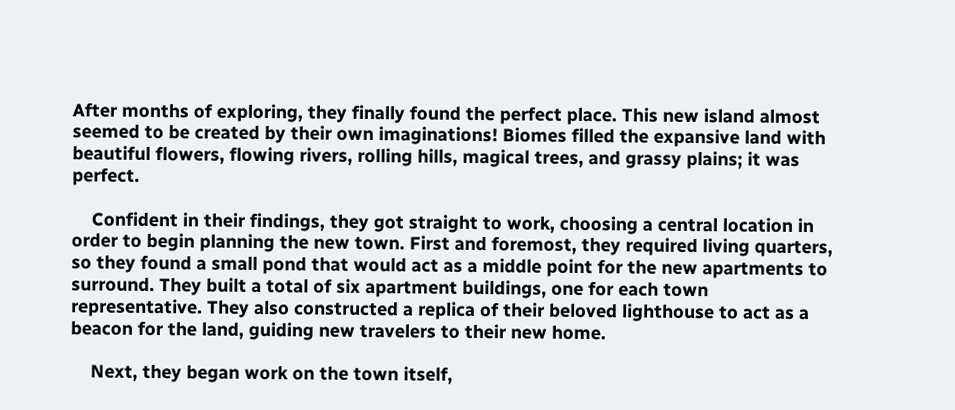After months of exploring, they finally found the perfect place. This new island almost seemed to be created by their own imaginations! Biomes filled the expansive land with beautiful flowers, flowing rivers, rolling hills, magical trees, and grassy plains; it was perfect.

    Confident in their findings, they got straight to work, choosing a central location in order to begin planning the new town. First and foremost, they required living quarters, so they found a small pond that would act as a middle point for the new apartments to surround. They built a total of six apartment buildings, one for each town representative. They also constructed a replica of their beloved lighthouse to act as a beacon for the land, guiding new travelers to their new home.

    Next, they began work on the town itself,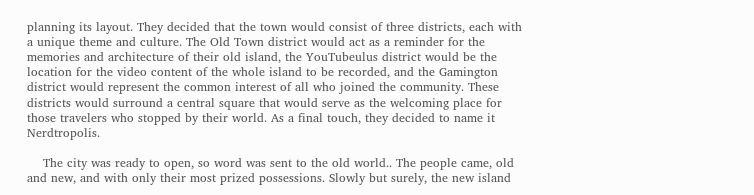planning its layout. They decided that the town would consist of three districts, each with a unique theme and culture. The Old Town district would act as a reminder for the memories and architecture of their old island, the YouTubeulus district would be the location for the video content of the whole island to be recorded, and the Gamington district would represent the common interest of all who joined the community. These districts would surround a central square that would serve as the welcoming place for those travelers who stopped by their world. As a final touch, they decided to name it Nerdtropolis.

    The city was ready to open, so word was sent to the old world.. The people came, old and new, and with only their most prized possessions. Slowly but surely, the new island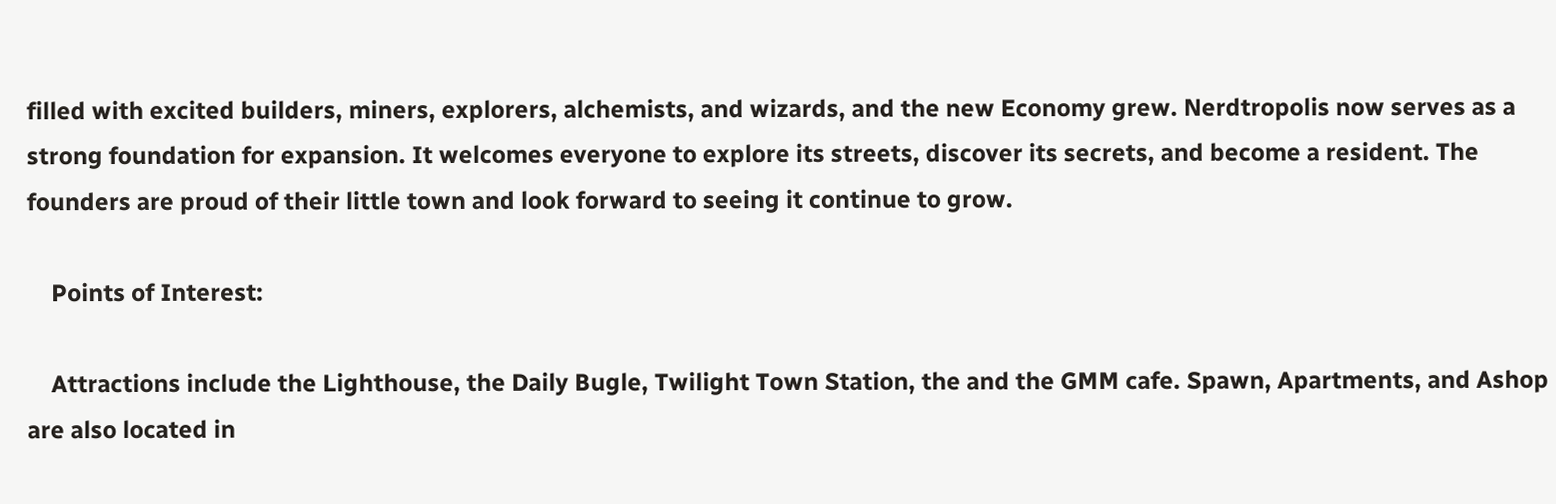filled with excited builders, miners, explorers, alchemists, and wizards, and the new Economy grew. Nerdtropolis now serves as a strong foundation for expansion. It welcomes everyone to explore its streets, discover its secrets, and become a resident. The founders are proud of their little town and look forward to seeing it continue to grow.

    Points of Interest:

    Attractions include the Lighthouse, the Daily Bugle, Twilight Town Station, the and the GMM cafe. Spawn, Apartments, and Ashop are also located in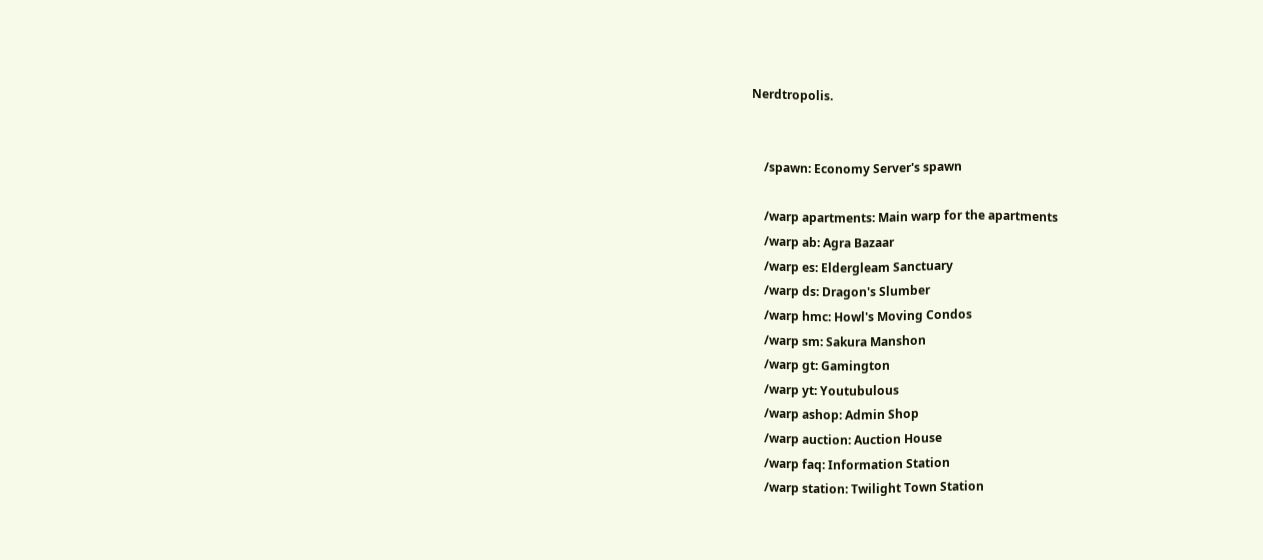Nerdtropolis.


    /spawn: Economy Server's spawn

    /warp apartments: Main warp for the apartments
    /warp ab: Agra Bazaar
    /warp es: Eldergleam Sanctuary
    /warp ds: Dragon's Slumber
    /warp hmc: Howl's Moving Condos
    /warp sm: Sakura Manshon
    /warp gt: Gamington
    /warp yt: Youtubulous
    /warp ashop: Admin Shop
    /warp auction: Auction House
    /warp faq: Information Station
    /warp station: Twilight Town Station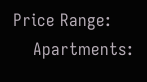Price Range:
    Apartments: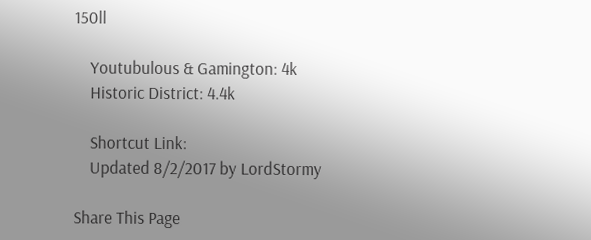150ll

    Youtubulous & Gamington: 4k
    Historic District: 4.4k

    Shortcut Link:
    Updated 8/2/2017 by LordStormy

Share This Page